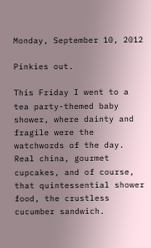Monday, September 10, 2012

Pinkies out.

This Friday I went to a tea party-themed baby shower, where dainty and fragile were the watchwords of the day. Real china, gourmet cupcakes, and of course, that quintessential shower food, the crustless cucumber sandwich.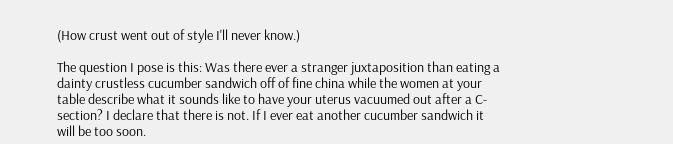(How crust went out of style I'll never know.)

The question I pose is this: Was there ever a stranger juxtaposition than eating a dainty crustless cucumber sandwich off of fine china while the women at your table describe what it sounds like to have your uterus vacuumed out after a C-section? I declare that there is not. If I ever eat another cucumber sandwich it will be too soon.